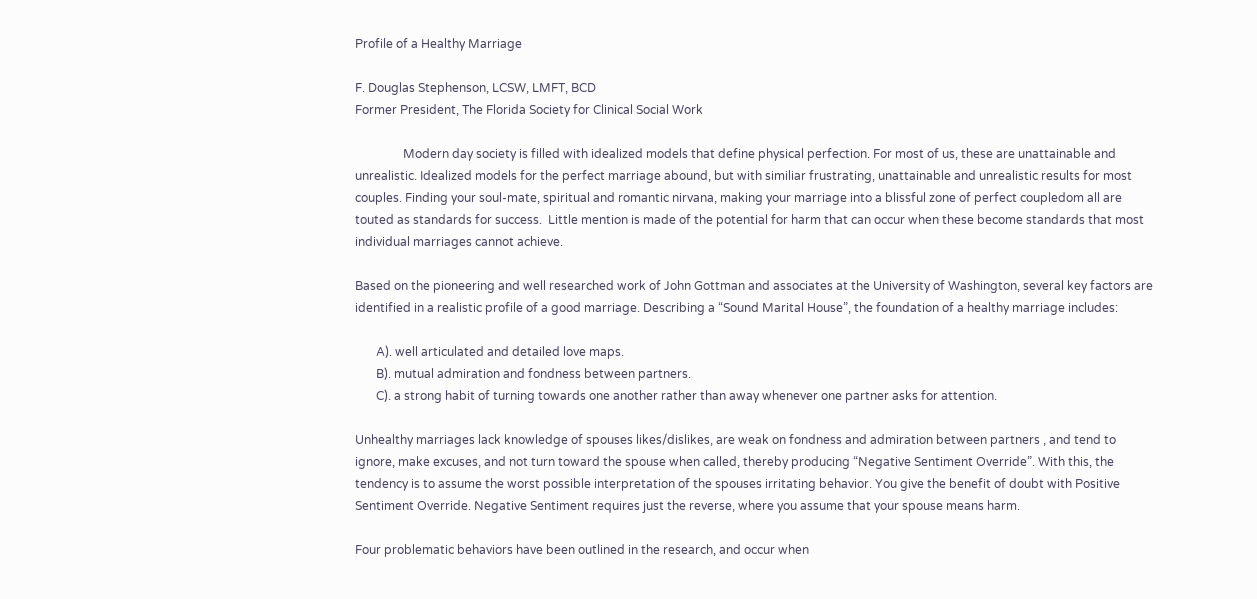Profile of a Healthy Marriage

F. Douglas Stephenson, LCSW, LMFT, BCD
Former President, The Florida Society for Clinical Social Work

                Modern day society is filled with idealized models that define physical perfection. For most of us, these are unattainable and unrealistic. Idealized models for the perfect marriage abound, but with similiar frustrating, unattainable and unrealistic results for most couples. Finding your soul-mate, spiritual and romantic nirvana, making your marriage into a blissful zone of perfect coupledom all are touted as standards for success.  Little mention is made of the potential for harm that can occur when these become standards that most individual marriages cannot achieve.

Based on the pioneering and well researched work of John Gottman and associates at the University of Washington, several key factors are identified in a realistic profile of a good marriage. Describing a “Sound Marital House”, the foundation of a healthy marriage includes:

       A). well articulated and detailed love maps.
       B). mutual admiration and fondness between partners.
       C). a strong habit of turning towards one another rather than away whenever one partner asks for attention.

Unhealthy marriages lack knowledge of spouses likes/dislikes, are weak on fondness and admiration between partners , and tend to ignore, make excuses, and not turn toward the spouse when called, thereby producing “Negative Sentiment Override”. With this, the tendency is to assume the worst possible interpretation of the spouses irritating behavior. You give the benefit of doubt with Positive Sentiment Override. Negative Sentiment requires just the reverse, where you assume that your spouse means harm.

Four problematic behaviors have been outlined in the research, and occur when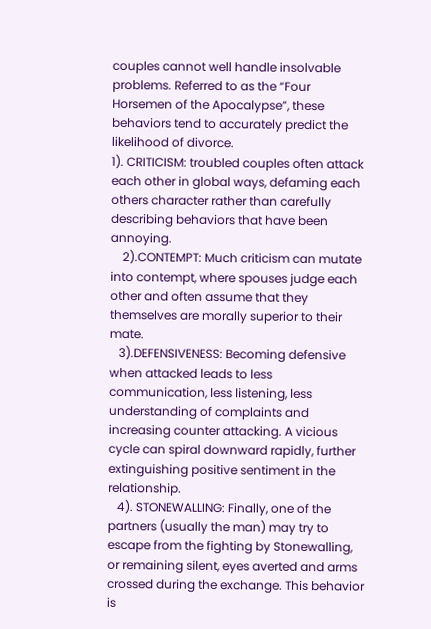couples cannot well handle insolvable problems. Referred to as the “Four Horsemen of the Apocalypse”, these behaviors tend to accurately predict the likelihood of divorce.
1). CRITICISM: troubled couples often attack each other in global ways, defaming each others character rather than carefully describing behaviors that have been annoying.
    2).CONTEMPT: Much criticism can mutate into contempt, where spouses judge each other and often assume that they themselves are morally superior to their mate.
   3).DEFENSIVENESS: Becoming defensive when attacked leads to less communication, less listening, less understanding of complaints and increasing counter attacking. A vicious cycle can spiral downward rapidly, further extinguishing positive sentiment in the relationship.
   4). STONEWALLING: Finally, one of the partners (usually the man) may try to escape from the fighting by Stonewalling, or remaining silent, eyes averted and arms crossed during the exchange. This behavior is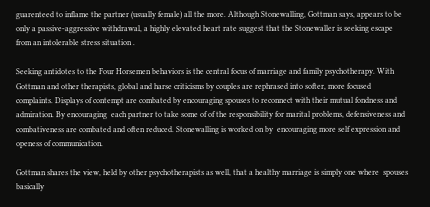guarenteed to inflame the partner (usually female) all the more. Although Stonewalling, Gottman says, appears to be only a passive-aggressive withdrawal, a highly elevated heart rate suggest that the Stonewaller is seeking escape from an intolerable stress situation .

Seeking antidotes to the Four Horsemen behaviors is the central focus of marriage and family psychotherapy. With Gottman and other therapists, global and harse criticisms by couples are rephrased into softer, more focused complaints. Displays of contempt are combated by encouraging spouses to reconnect with their mutual fondness and admiration. By encouraging  each partner to take some of of the responsibility for marital problems, defensiveness and combativeness are combated and often reduced. Stonewalling is worked on by  encouraging more self expression and openess of communication.

Gottman shares the view, held by other psychotherapists as well, that a healthy marriage is simply one where  spouses basically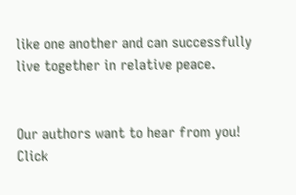like one another and can successfully live together in relative peace.


Our authors want to hear from you! Click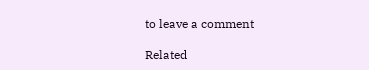to leave a comment

Related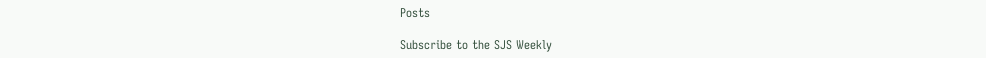Posts

Subscribe to the SJS Weekly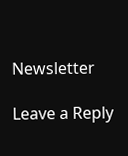Newsletter

Leave a Reply